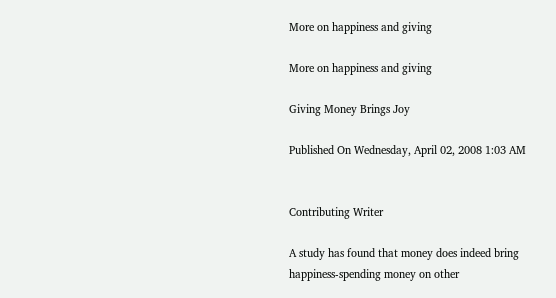More on happiness and giving

More on happiness and giving

Giving Money Brings Joy

Published On Wednesday, April 02, 2008 1:03 AM


Contributing Writer

A study has found that money does indeed bring happiness-spending money on other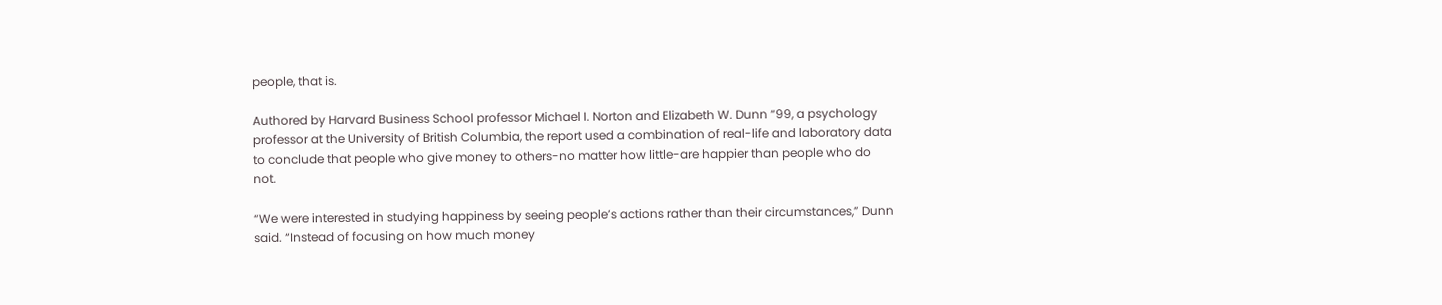people, that is.

Authored by Harvard Business School professor Michael I. Norton and Elizabeth W. Dunn “99, a psychology professor at the University of British Columbia, the report used a combination of real-life and laboratory data to conclude that people who give money to others-no matter how little-are happier than people who do not.

“We were interested in studying happiness by seeing people’s actions rather than their circumstances,” Dunn said. “Instead of focusing on how much money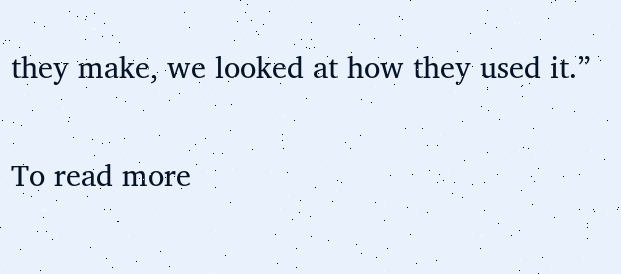they make, we looked at how they used it.”

To read more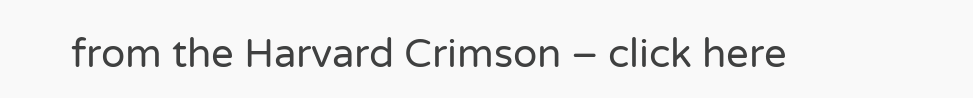from the Harvard Crimson – click here